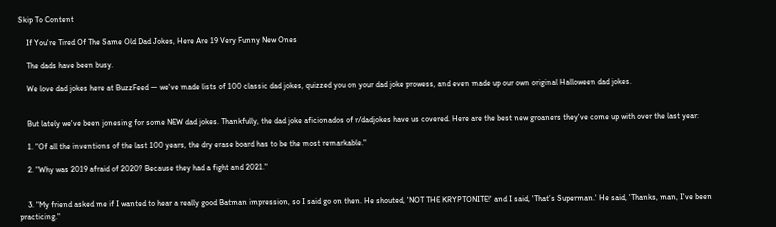Skip To Content

    If You're Tired Of The Same Old Dad Jokes, Here Are 19 Very Funny New Ones

    The dads have been busy.

    We love dad jokes here at BuzzFeed — we've made lists of 100 classic dad jokes, quizzed you on your dad joke prowess, and even made up our own original Halloween dad jokes.


    But lately we've been jonesing for some NEW dad jokes. Thankfully, the dad joke aficionados of r/dadjokes have us covered. Here are the best new groaners they've come up with over the last year:

    1. "Of all the inventions of the last 100 years, the dry erase board has to be the most remarkable."

    2. "Why was 2019 afraid of 2020? Because they had a fight and 2021."


    3. "My friend asked me if I wanted to hear a really good Batman impression, so I said go on then. He shouted, 'NOT THE KRYPTONITE!' and I said, 'That’s Superman.' He said, 'Thanks, man, I've been practicing."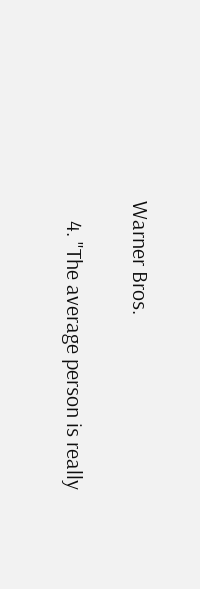Warner Bros.

    4. "The average person is really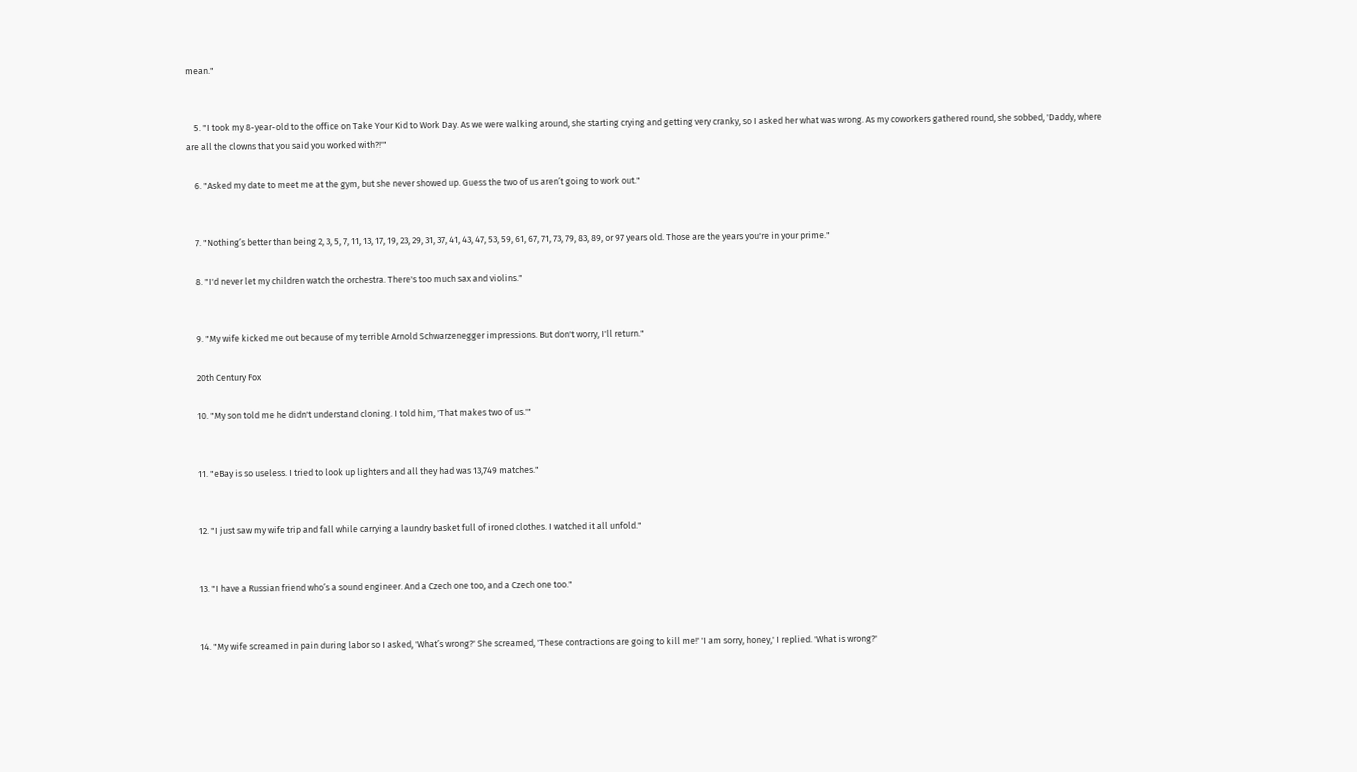mean."


    5. "I took my 8-year-old to the office on Take Your Kid to Work Day. As we were walking around, she starting crying and getting very cranky, so I asked her what was wrong. As my coworkers gathered round, she sobbed, 'Daddy, where are all the clowns that you said you worked with?!'"

    6. "Asked my date to meet me at the gym, but she never showed up. Guess the two of us aren’t going to work out."


    7. "Nothing’s better than being 2, 3, 5, 7, 11, 13, 17, 19, 23, 29, 31, 37, 41, 43, 47, 53, 59, 61, 67, 71, 73, 79, 83, 89, or 97 years old. Those are the years you're in your prime."

    8. "I'd never let my children watch the orchestra. There's too much sax and violins."


    9. "My wife kicked me out because of my terrible Arnold Schwarzenegger impressions. But don't worry, I'll return."

    20th Century Fox

    10. "My son told me he didn't understand cloning. I told him, 'That makes two of us.'"


    11. "eBay is so useless. I tried to look up lighters and all they had was 13,749 matches."


    12. "I just saw my wife trip and fall while carrying a laundry basket full of ironed clothes. I watched it all unfold."


    13. "I have a Russian friend who’s a sound engineer. And a Czech one too, and a Czech one too."


    14. "My wife screamed in pain during labor so I asked, 'What’s wrong?' She screamed, 'These contractions are going to kill me!' 'I am sorry, honey,' I replied. 'What is wrong?'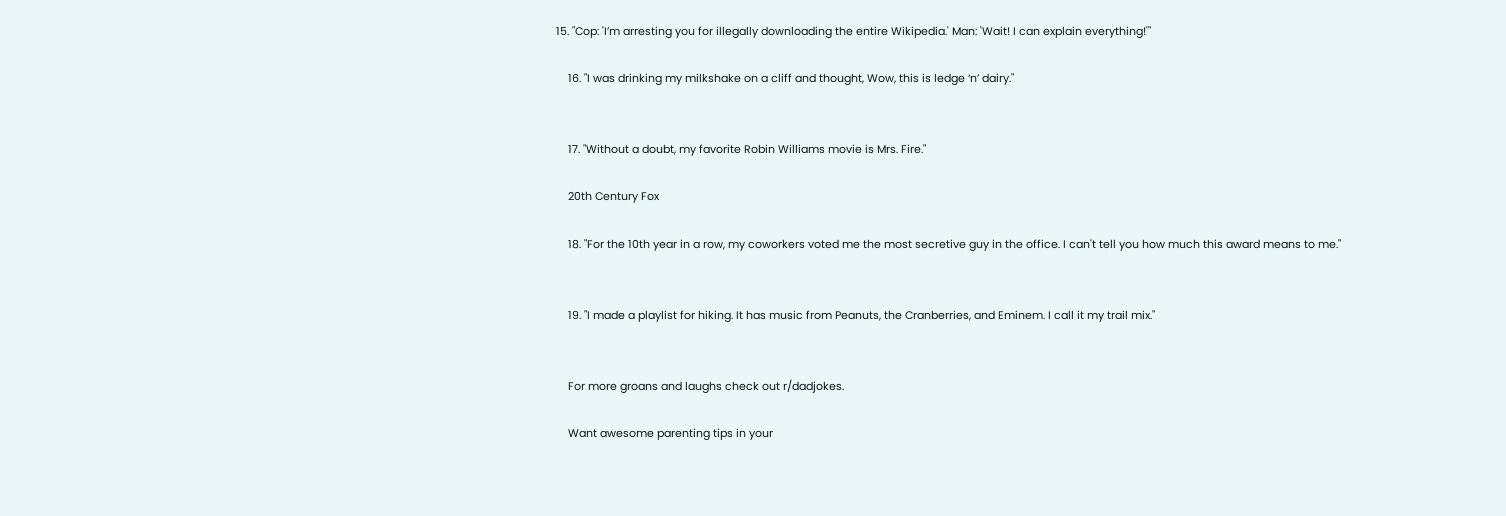15. "Cop: 'I’m arresting you for illegally downloading the entire Wikipedia.' Man: 'Wait! I can explain everything!'"

    16. "I was drinking my milkshake on a cliff and thought, Wow, this is ledge ‘n’ dairy."


    17. "Without a doubt, my favorite Robin Williams movie is Mrs. Fire."

    20th Century Fox

    18. "For the 10th year in a row, my coworkers voted me the most secretive guy in the office. I can't tell you how much this award means to me."


    19. "I made a playlist for hiking. It has music from Peanuts, the Cranberries, and Eminem. I call it my trail mix."


    For more groans and laughs check out r/dadjokes.

    Want awesome parenting tips in your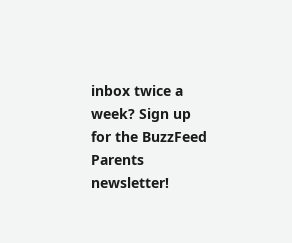inbox twice a week? Sign up for the BuzzFeed Parents newsletter!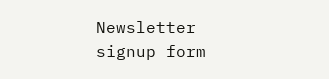Newsletter signup form